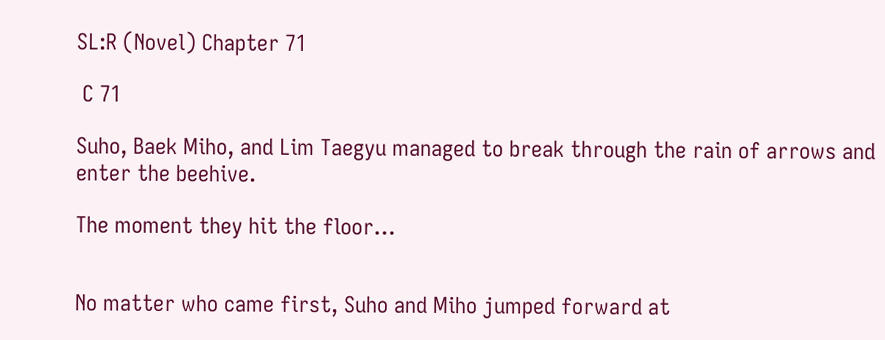SL:R (Novel) Chapter 71

 C 71

Suho, Baek Miho, and Lim Taegyu managed to break through the rain of arrows and enter the beehive.

The moment they hit the floor…


No matter who came first, Suho and Miho jumped forward at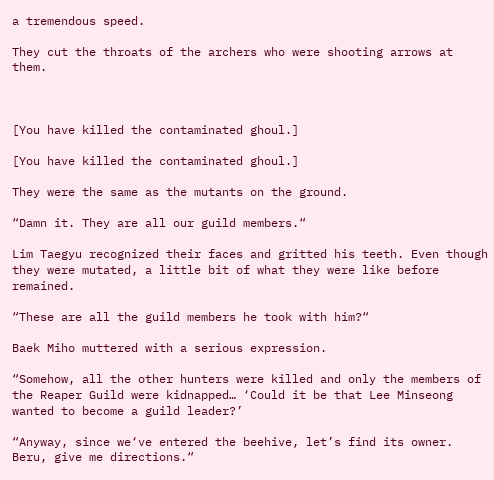a tremendous speed.

They cut the throats of the archers who were shooting arrows at them.



[You have killed the contaminated ghoul.]

[You have killed the contaminated ghoul.]

They were the same as the mutants on the ground.

“Damn it. They are all our guild members.“

Lim Taegyu recognized their faces and gritted his teeth. Even though they were mutated, a little bit of what they were like before remained.

“These are all the guild members he took with him?“

Baek Miho muttered with a serious expression.

“Somehow, all the other hunters were killed and only the members of the Reaper Guild were kidnapped… ‘Could it be that Lee Minseong wanted to become a guild leader?’

“Anyway, since we‘ve entered the beehive, let’s find its owner. Beru, give me directions.“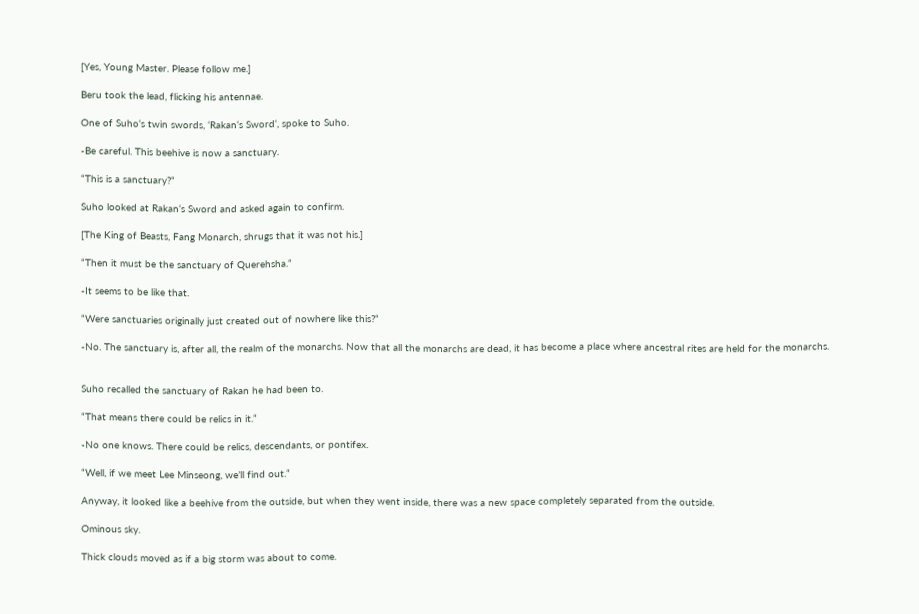[Yes, Young Master. Please follow me.]

Beru took the lead, flicking his antennae.

One of Suho‘s twin swords, ‘Rakan‘s Sword‘, spoke to Suho.

-Be careful. This beehive is now a sanctuary.

“This is a sanctuary?“

Suho looked at Rakan‘s Sword and asked again to confirm.

[The King of Beasts, Fang Monarch, shrugs that it was not his.]

“Then it must be the sanctuary of Querehsha.“

-It seems to be like that.

“Were sanctuaries originally just created out of nowhere like this?“

-No. The sanctuary is, after all, the realm of the monarchs. Now that all the monarchs are dead, it has become a place where ancestral rites are held for the monarchs.


Suho recalled the sanctuary of Rakan he had been to.

“That means there could be relics in it.“

-No one knows. There could be relics, descendants, or pontifex.

“Well, if we meet Lee Minseong, we’ll find out.“

Anyway, it looked like a beehive from the outside, but when they went inside, there was a new space completely separated from the outside.

Ominous sky.

Thick clouds moved as if a big storm was about to come.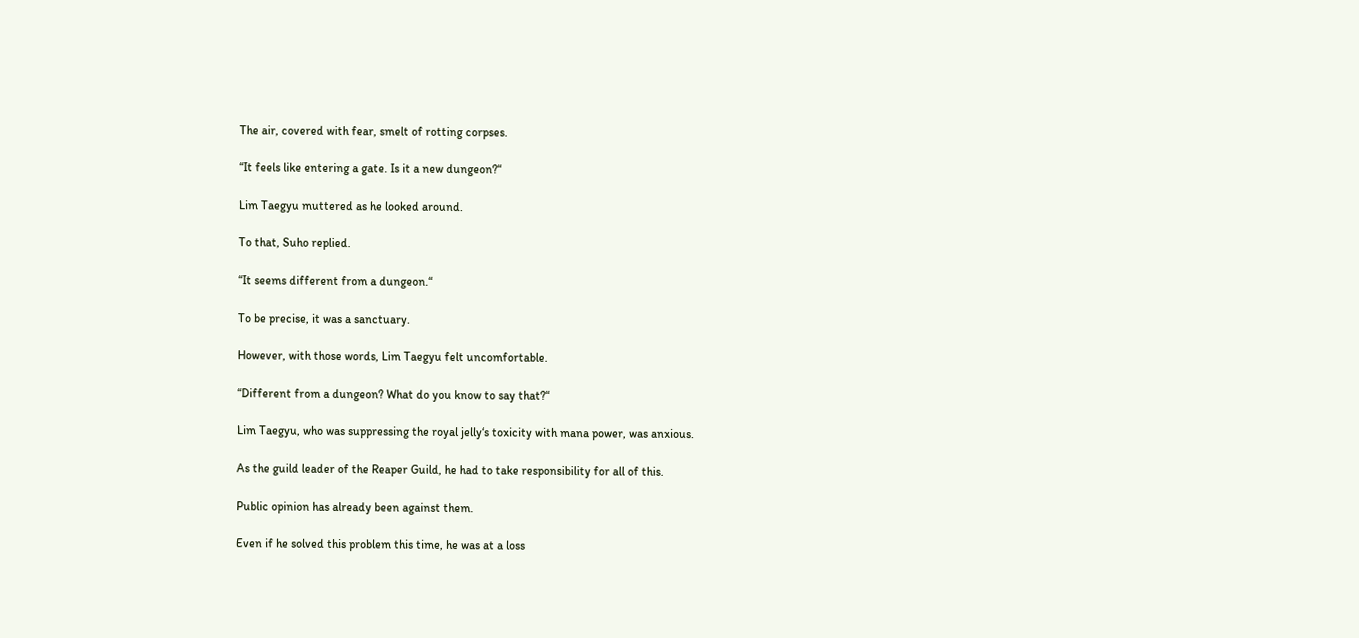The air, covered with fear, smelt of rotting corpses.

“It feels like entering a gate. Is it a new dungeon?“

Lim Taegyu muttered as he looked around.

To that, Suho replied.

“It seems different from a dungeon.“

To be precise, it was a sanctuary.

However, with those words, Lim Taegyu felt uncomfortable.

“Different from a dungeon? What do you know to say that?“

Lim Taegyu, who was suppressing the royal jelly‘s toxicity with mana power, was anxious.

As the guild leader of the Reaper Guild, he had to take responsibility for all of this.

Public opinion has already been against them.

Even if he solved this problem this time, he was at a loss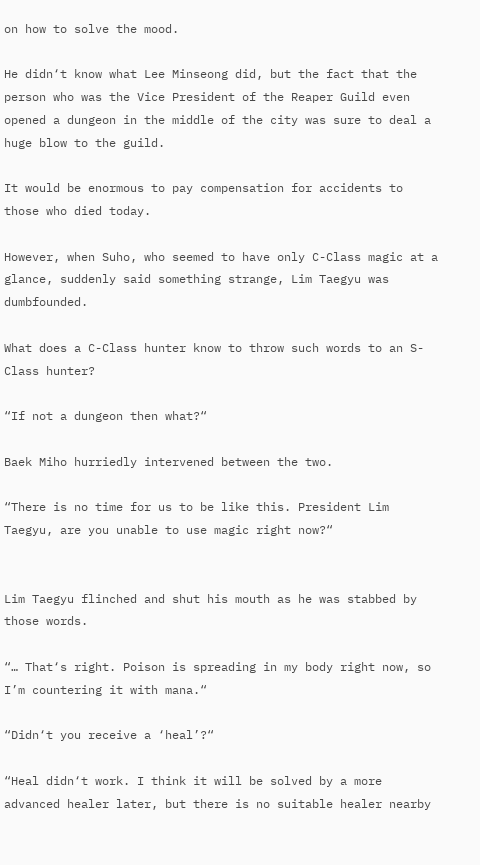on how to solve the mood.

He didn‘t know what Lee Minseong did, but the fact that the person who was the Vice President of the Reaper Guild even opened a dungeon in the middle of the city was sure to deal a huge blow to the guild.

It would be enormous to pay compensation for accidents to those who died today.

However, when Suho, who seemed to have only C-Class magic at a glance, suddenly said something strange, Lim Taegyu was dumbfounded.

What does a C-Class hunter know to throw such words to an S-Class hunter?

“If not a dungeon then what?“

Baek Miho hurriedly intervened between the two.

“There is no time for us to be like this. President Lim Taegyu, are you unable to use magic right now?“


Lim Taegyu flinched and shut his mouth as he was stabbed by those words.

“… That‘s right. Poison is spreading in my body right now, so I’m countering it with mana.“

“Didn‘t you receive a ‘heal’?“

“Heal didn‘t work. I think it will be solved by a more advanced healer later, but there is no suitable healer nearby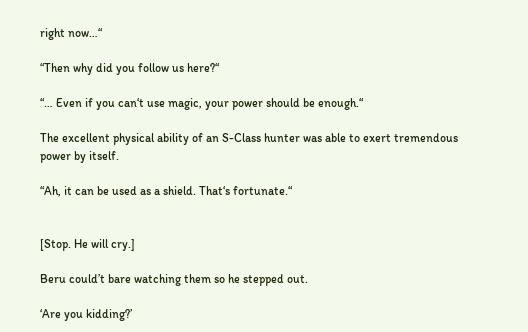right now…“

“Then why did you follow us here?“

“… Even if you can‘t use magic, your power should be enough.“

The excellent physical ability of an S-Class hunter was able to exert tremendous power by itself.

“Ah, it can be used as a shield. That‘s fortunate.“


[Stop. He will cry.]

Beru could’t bare watching them so he stepped out.

‘Are you kidding?’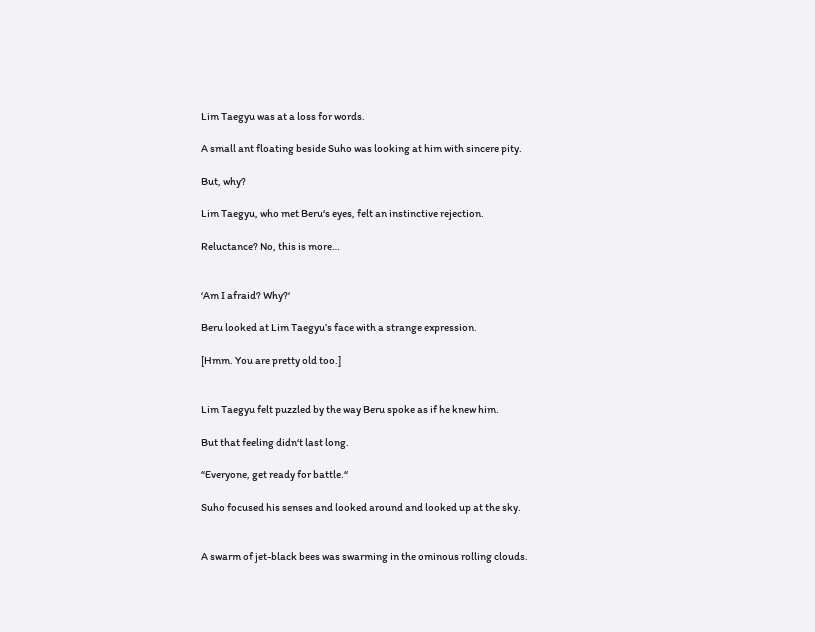Lim Taegyu was at a loss for words.

A small ant floating beside Suho was looking at him with sincere pity.

But, why?

Lim Taegyu, who met Beru‘s eyes, felt an instinctive rejection.

Reluctance? No, this is more…


‘Am I afraid? Why?‘

Beru looked at Lim Taegyu’s face with a strange expression.

[Hmm. You are pretty old too.]


Lim Taegyu felt puzzled by the way Beru spoke as if he knew him.

But that feeling didn‘t last long.

“Everyone, get ready for battle.“

Suho focused his senses and looked around and looked up at the sky.


A swarm of jet-black bees was swarming in the ominous rolling clouds.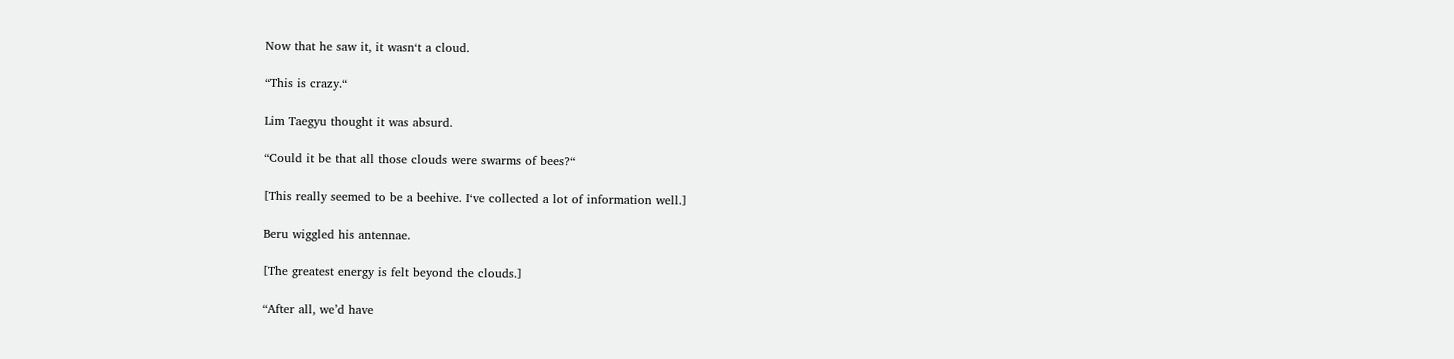Now that he saw it, it wasn‘t a cloud.

“This is crazy.“

Lim Taegyu thought it was absurd.

“Could it be that all those clouds were swarms of bees?“

[This really seemed to be a beehive. I‘ve collected a lot of information well.]

Beru wiggled his antennae.

[The greatest energy is felt beyond the clouds.]

“After all, we’d have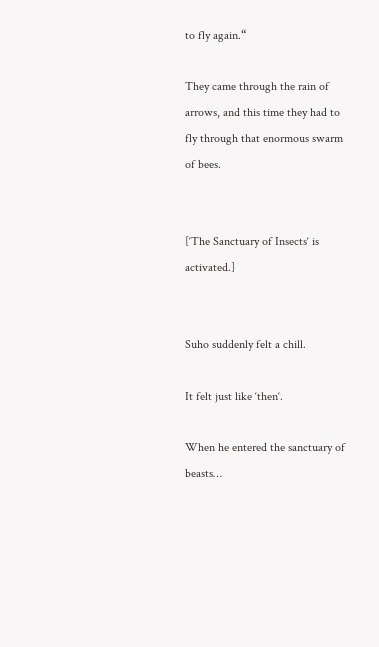to fly again.“

They came through the rain of arrows, and this time they had to fly through that enormous swarm of bees.


[‘The Sanctuary of Insects‘ is activated.]


Suho suddenly felt a chill.

It felt just like ‘then‘.

When he entered the sanctuary of beasts…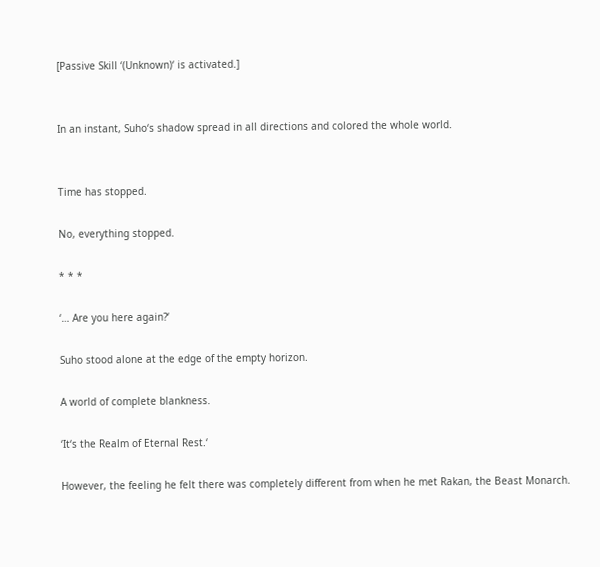[Passive Skill ‘(Unknown)‘ is activated.]


In an instant, Suho‘s shadow spread in all directions and colored the whole world.


Time has stopped.

No, everything stopped.

* * *

‘… Are you here again?‘

Suho stood alone at the edge of the empty horizon.

A world of complete blankness.

‘It‘s the Realm of Eternal Rest.‘

However, the feeling he felt there was completely different from when he met Rakan, the Beast Monarch.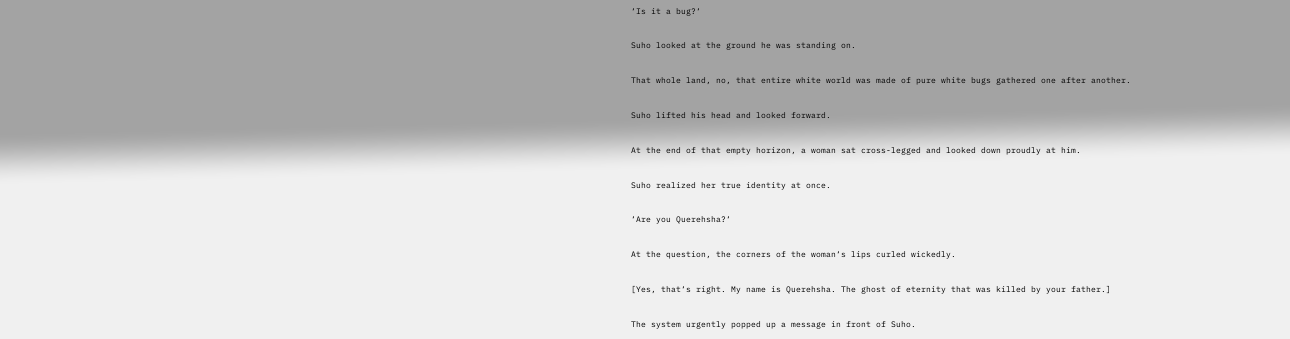‘Is it a bug?‘

Suho looked at the ground he was standing on.

That whole land, no, that entire white world was made of pure white bugs gathered one after another.

Suho lifted his head and looked forward.

At the end of that empty horizon, a woman sat cross-legged and looked down proudly at him.

Suho realized her true identity at once.

‘Are you Querehsha?‘

At the question, the corners of the woman‘s lips curled wickedly.

[Yes, that‘s right. My name is Querehsha. The ghost of eternity that was killed by your father.]

The system urgently popped up a message in front of Suho.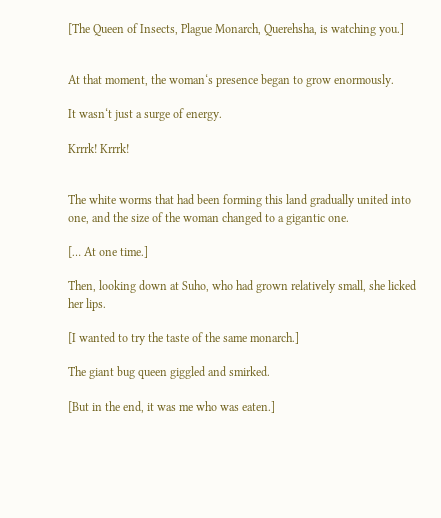[The Queen of Insects, Plague Monarch, Querehsha, is watching you.]


At that moment, the woman‘s presence began to grow enormously.

It wasn‘t just a surge of energy.

Krrrk! Krrrk!


The white worms that had been forming this land gradually united into one, and the size of the woman changed to a gigantic one.

[… At one time.]

Then, looking down at Suho, who had grown relatively small, she licked her lips.

[I wanted to try the taste of the same monarch.]

The giant bug queen giggled and smirked.

[But in the end, it was me who was eaten.]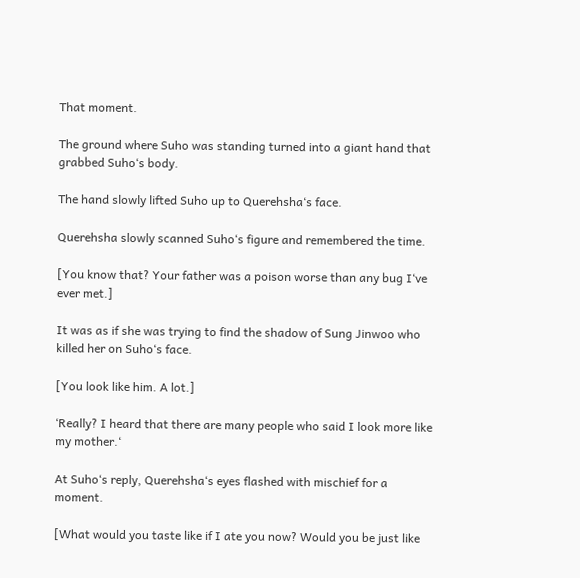That moment.

The ground where Suho was standing turned into a giant hand that grabbed Suho‘s body.

The hand slowly lifted Suho up to Querehsha‘s face.

Querehsha slowly scanned Suho‘s figure and remembered the time.

[You know that? Your father was a poison worse than any bug I‘ve ever met.]

It was as if she was trying to find the shadow of Sung Jinwoo who killed her on Suho‘s face.

[You look like him. A lot.]

‘Really? I heard that there are many people who said I look more like my mother.‘

At Suho‘s reply, Querehsha‘s eyes flashed with mischief for a moment.

[What would you taste like if I ate you now? Would you be just like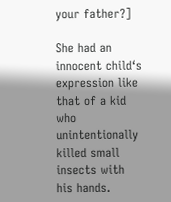your father?]

She had an innocent child‘s expression like that of a kid who unintentionally killed small insects with his hands.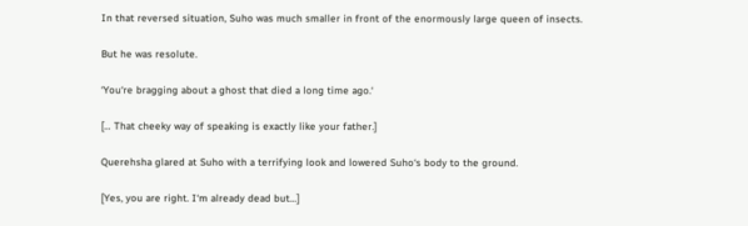In that reversed situation, Suho was much smaller in front of the enormously large queen of insects.

But he was resolute.

‘You‘re bragging about a ghost that died a long time ago.‘

[… That cheeky way of speaking is exactly like your father.]

Querehsha glared at Suho with a terrifying look and lowered Suho‘s body to the ground.

[Yes, you are right. I‘m already dead but…]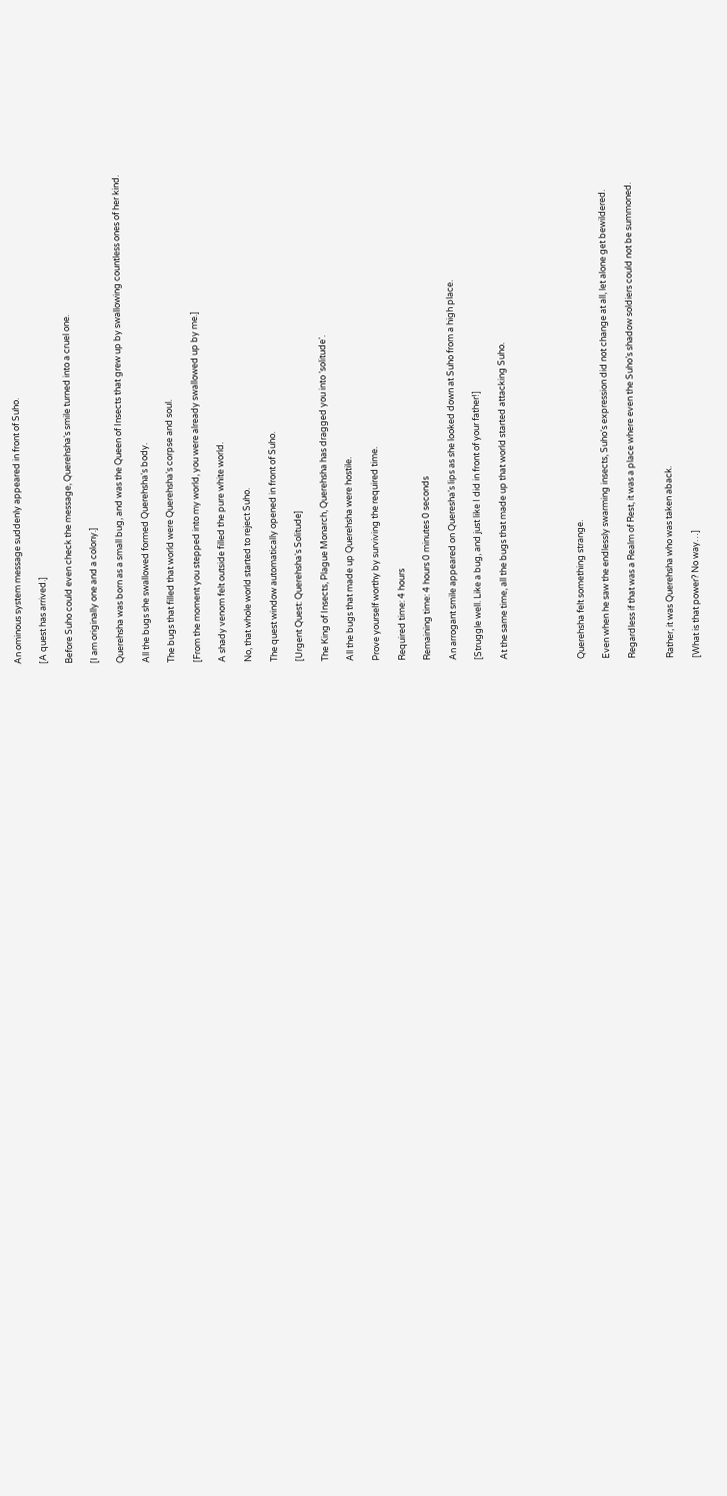An ominous system message suddenly appeared in front of Suho.

[A quest has arrived.]

Before Suho could even check the message, Querehsha‘s smile turned into a cruel one.

[I am originally one and a colony.]

Querehsha was born as a small bug, and was the Queen of Insects that grew up by swallowing countless ones of her kind.

All the bugs she swallowed formed Querehsha‘s body.

The bugs that filled that world were Querehsha‘s corpse and soul.

[From the moment you stepped into my world, you were already swallowed up by me.]

A shady venom felt outside filled the pure white world.

No, that whole world started to reject Suho.

The quest window automatically opened in front of Suho.

[Urgent Quest: Querehsha‘s Solitude]

The King of Insects, Plague Monarch, Querehsha has dragged you into ‘solitude‘.

All the bugs that made up Querehsha were hostile.

Prove yourself worthy by surviving the required time.

Required time: 4 hours

Remaining time: 4 hours 0 minutes 0 seconds

An arrogant smile appeared on Queresha‘s lips as she looked down at Suho from a high place.

[Struggle well. Like a bug, and just like I did in front of your father!]

At the same time, all the bugs that made up that world started attacking Suho.





Querehsha felt something strange.

Even when he saw the endlessly swarming insects, Suho‘s expression did not change at all, let alone get bewildered.

Regardless if that was a Realm of Rest, it was a place where even the Suho’s shadow soldiers could not be summoned.


Rather, it was Querehsha who was taken aback.

[What is that power? No way…]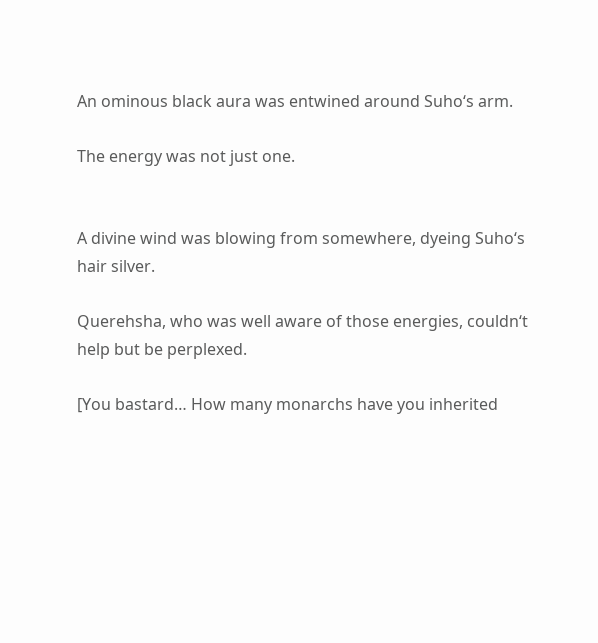An ominous black aura was entwined around Suho‘s arm.

The energy was not just one.


A divine wind was blowing from somewhere, dyeing Suho‘s hair silver.

Querehsha, who was well aware of those energies, couldn‘t help but be perplexed.

[You bastard… How many monarchs have you inherited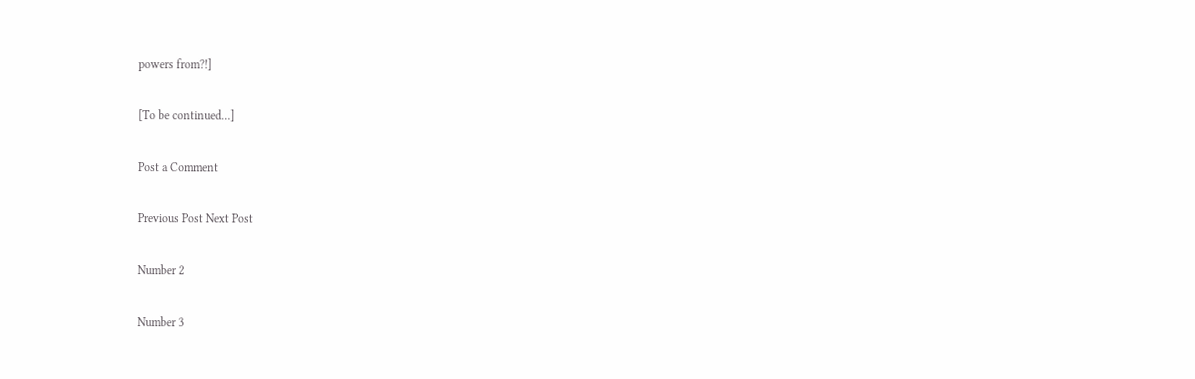powers from?!]

[To be continued…]

Post a Comment

Previous Post Next Post

Number 2

Number 3